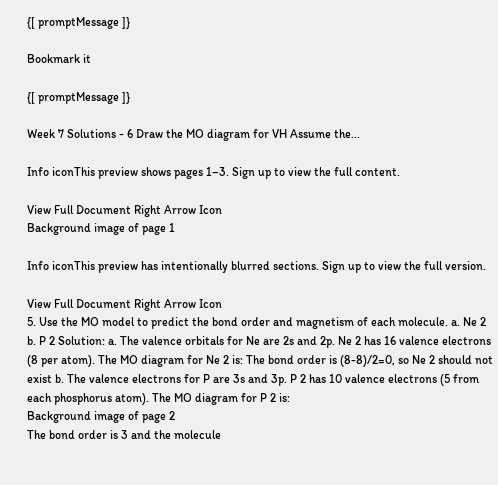{[ promptMessage ]}

Bookmark it

{[ promptMessage ]}

Week 7 Solutions - 6 Draw the MO diagram for VH Assume the...

Info iconThis preview shows pages 1–3. Sign up to view the full content.

View Full Document Right Arrow Icon
Background image of page 1

Info iconThis preview has intentionally blurred sections. Sign up to view the full version.

View Full Document Right Arrow Icon
5. Use the MO model to predict the bond order and magnetism of each molecule. a. Ne 2 b. P 2 Solution: a. The valence orbitals for Ne are 2s and 2p. Ne 2 has 16 valence electrons (8 per atom). The MO diagram for Ne 2 is: The bond order is (8-8)/2=0, so Ne 2 should not exist b. The valence electrons for P are 3s and 3p. P 2 has 10 valence electrons (5 from each phosphorus atom). The MO diagram for P 2 is:
Background image of page 2
The bond order is 3 and the molecule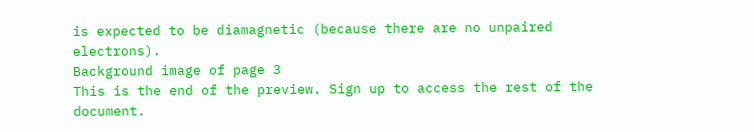is expected to be diamagnetic (because there are no unpaired electrons).
Background image of page 3
This is the end of the preview. Sign up to access the rest of the document.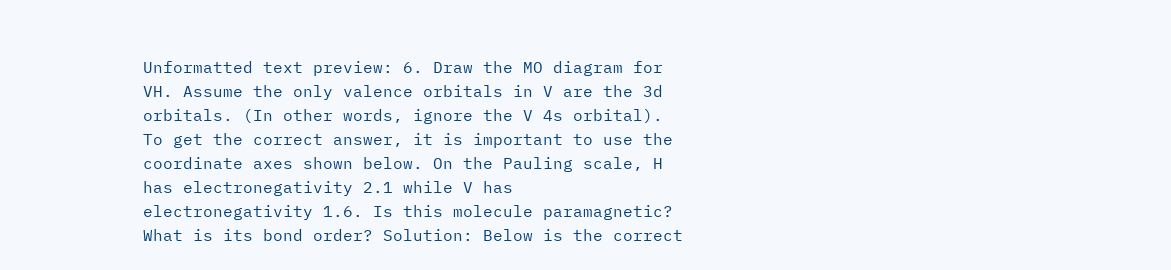Unformatted text preview: 6. Draw the MO diagram for VH. Assume the only valence orbitals in V are the 3d orbitals. (In other words, ignore the V 4s orbital). To get the correct answer, it is important to use the coordinate axes shown below. On the Pauling scale, H has electronegativity 2.1 while V has electronegativity 1.6. Is this molecule paramagnetic? What is its bond order? Solution: Below is the correct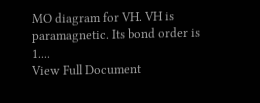MO diagram for VH. VH is paramagnetic. Its bond order is 1....
View Full Document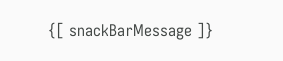{[ snackBarMessage ]}